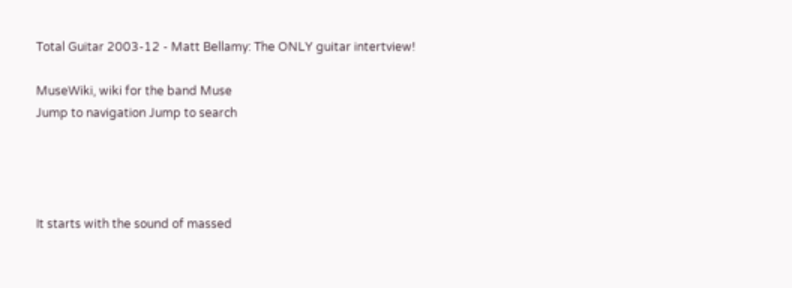Total Guitar 2003-12 - Matt Bellamy: The ONLY guitar intertview!

MuseWiki, wiki for the band Muse
Jump to navigation Jump to search




It starts with the sound of massed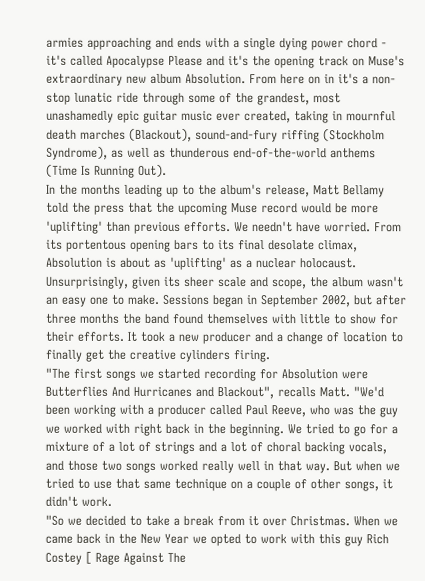armies approaching and ends with a single dying power chord - it's called Apocalypse Please and it's the opening track on Muse's extraordinary new album Absolution. From here on in it's a non-stop lunatic ride through some of the grandest, most unashamedly epic guitar music ever created, taking in mournful death marches (Blackout), sound-and-fury riffing (Stockholm Syndrome), as well as thunderous end-of-the-world anthems (Time Is Running Out).
In the months leading up to the album's release, Matt Bellamy told the press that the upcoming Muse record would be more 'uplifting' than previous efforts. We needn't have worried. From its portentous opening bars to its final desolate climax, Absolution is about as 'uplifting' as a nuclear holocaust.
Unsurprisingly, given its sheer scale and scope, the album wasn't an easy one to make. Sessions began in September 2002, but after three months the band found themselves with little to show for their efforts. It took a new producer and a change of location to finally get the creative cylinders firing.
"The first songs we started recording for Absolution were Butterflies And Hurricanes and Blackout", recalls Matt. "We'd been working with a producer called Paul Reeve, who was the guy we worked with right back in the beginning. We tried to go for a mixture of a lot of strings and a lot of choral backing vocals, and those two songs worked really well in that way. But when we tried to use that same technique on a couple of other songs, it didn't work.
"So we decided to take a break from it over Christmas. When we came back in the New Year we opted to work with this guy Rich Costey [ Rage Against The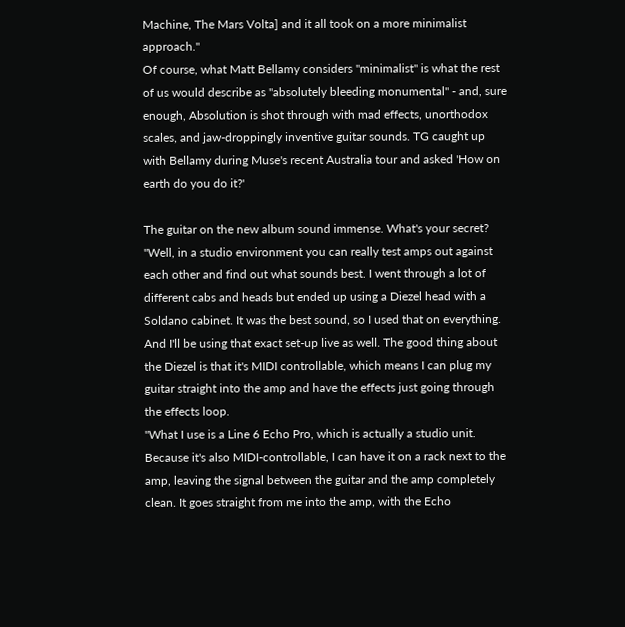Machine, The Mars Volta] and it all took on a more minimalist approach."
Of course, what Matt Bellamy considers "minimalist" is what the rest of us would describe as "absolutely bleeding monumental" - and, sure enough, Absolution is shot through with mad effects, unorthodox scales, and jaw-droppingly inventive guitar sounds. TG caught up with Bellamy during Muse's recent Australia tour and asked 'How on earth do you do it?'

The guitar on the new album sound immense. What's your secret?
"Well, in a studio environment you can really test amps out against each other and find out what sounds best. I went through a lot of different cabs and heads but ended up using a Diezel head with a Soldano cabinet. It was the best sound, so I used that on everything. And I'll be using that exact set-up live as well. The good thing about the Diezel is that it's MIDI controllable, which means I can plug my guitar straight into the amp and have the effects just going through the effects loop.
"What I use is a Line 6 Echo Pro, which is actually a studio unit. Because it's also MIDI-controllable, I can have it on a rack next to the amp, leaving the signal between the guitar and the amp completely clean. It goes straight from me into the amp, with the Echo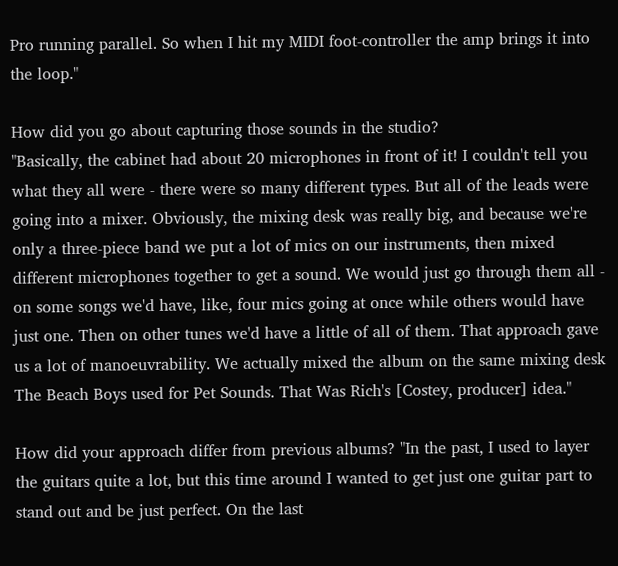Pro running parallel. So when I hit my MIDI foot-controller the amp brings it into the loop."

How did you go about capturing those sounds in the studio?
"Basically, the cabinet had about 20 microphones in front of it! I couldn't tell you what they all were - there were so many different types. But all of the leads were going into a mixer. Obviously, the mixing desk was really big, and because we're only a three-piece band we put a lot of mics on our instruments, then mixed different microphones together to get a sound. We would just go through them all - on some songs we'd have, like, four mics going at once while others would have just one. Then on other tunes we'd have a little of all of them. That approach gave us a lot of manoeuvrability. We actually mixed the album on the same mixing desk The Beach Boys used for Pet Sounds. That Was Rich's [Costey, producer] idea."

How did your approach differ from previous albums? "In the past, I used to layer the guitars quite a lot, but this time around I wanted to get just one guitar part to stand out and be just perfect. On the last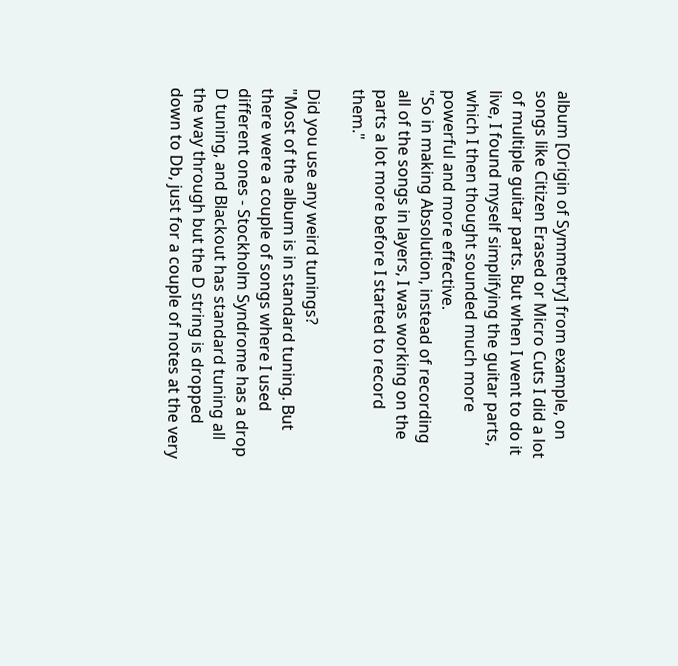album [Origin of Symmetry] from example, on songs like Citizen Erased or Micro Cuts I did a lot of multiple guitar parts. But when I went to do it live, I found myself simplifying the guitar parts, which I then thought sounded much more powerful and more effective.
"So in making Absolution, instead of recording all of the songs in layers, I was working on the parts a lot more before I started to record them."

Did you use any weird tunings?
"Most of the album is in standard tuning. But there were a couple of songs where I used different ones - Stockholm Syndrome has a drop D tuning, and Blackout has standard tuning all the way through but the D string is dropped down to Db, just for a couple of notes at the very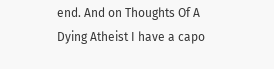end. And on Thoughts Of A Dying Atheist I have a capo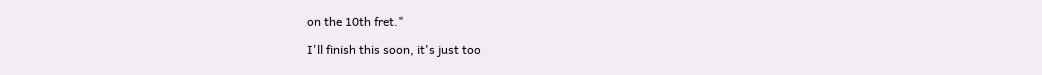on the 10th fret."

I'll finish this soon, it's just too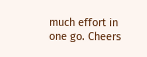much effort in one go. Cheers